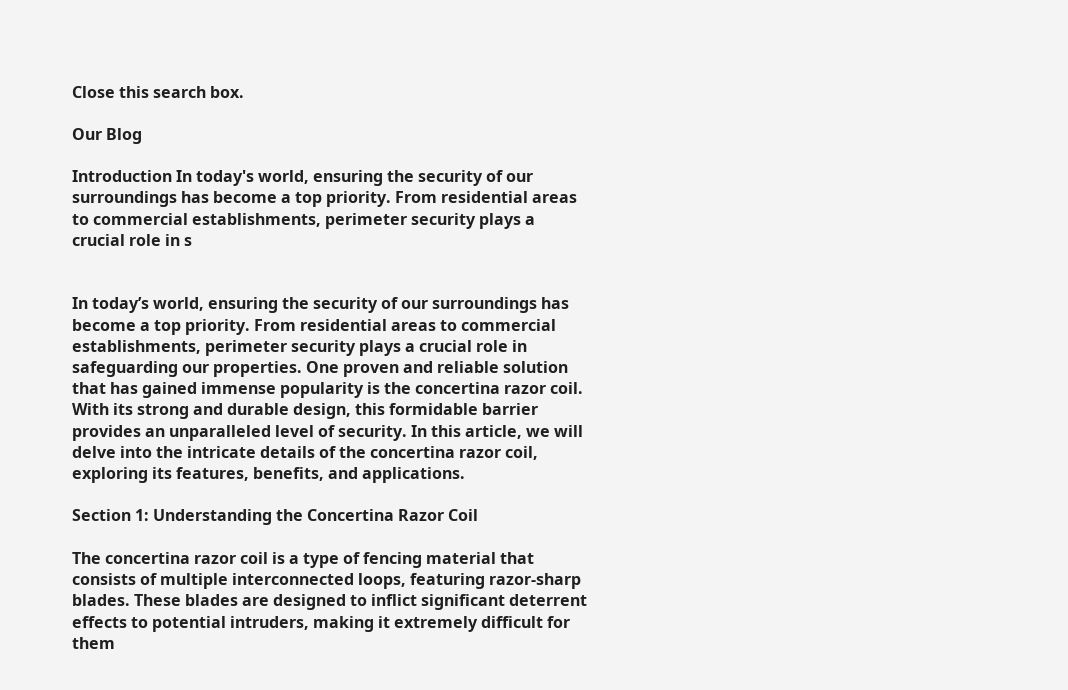Close this search box.

Our Blog

Introduction In today's world, ensuring the security of our surroundings has become a top priority. From residential areas to commercial establishments, perimeter security plays a crucial role in s


In today’s world, ensuring the security of our surroundings has become a top priority. From residential areas to commercial establishments, perimeter security plays a crucial role in safeguarding our properties. One proven and reliable solution that has gained immense popularity is the concertina razor coil. With its strong and durable design, this formidable barrier provides an unparalleled level of security. In this article, we will delve into the intricate details of the concertina razor coil, exploring its features, benefits, and applications.

Section 1: Understanding the Concertina Razor Coil

The concertina razor coil is a type of fencing material that consists of multiple interconnected loops, featuring razor-sharp blades. These blades are designed to inflict significant deterrent effects to potential intruders, making it extremely difficult for them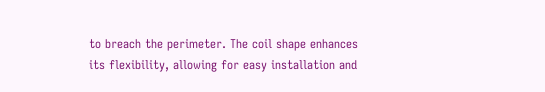to breach the perimeter. The coil shape enhances its flexibility, allowing for easy installation and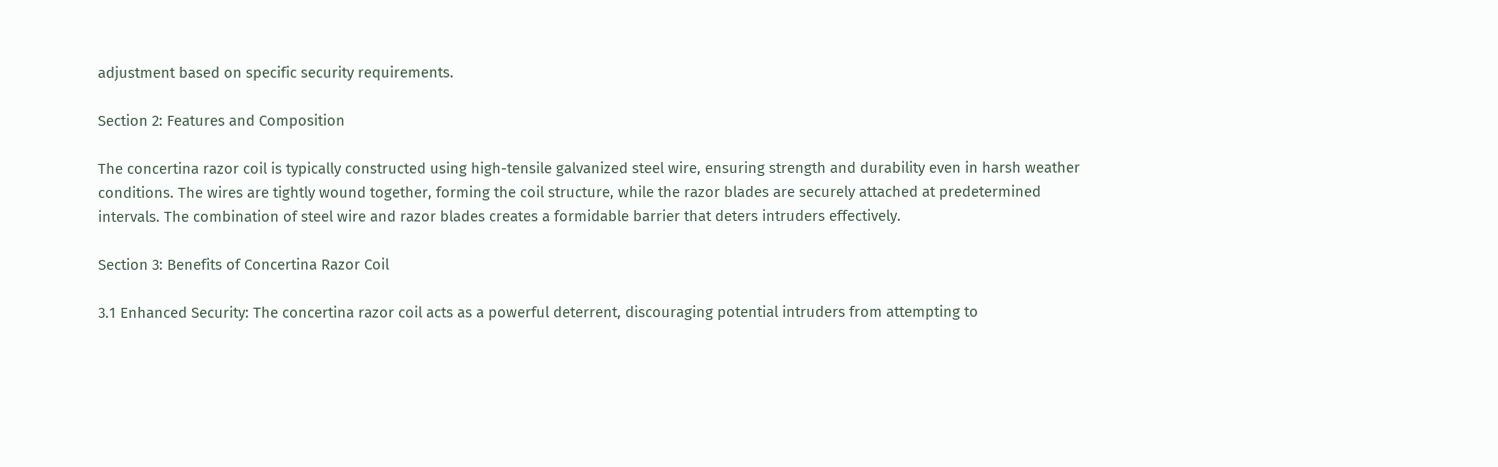adjustment based on specific security requirements.

Section 2: Features and Composition

The concertina razor coil is typically constructed using high-tensile galvanized steel wire, ensuring strength and durability even in harsh weather conditions. The wires are tightly wound together, forming the coil structure, while the razor blades are securely attached at predetermined intervals. The combination of steel wire and razor blades creates a formidable barrier that deters intruders effectively.

Section 3: Benefits of Concertina Razor Coil

3.1 Enhanced Security: The concertina razor coil acts as a powerful deterrent, discouraging potential intruders from attempting to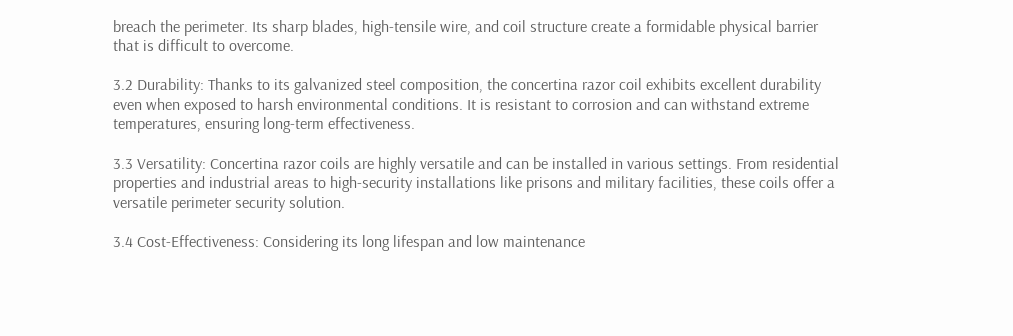breach the perimeter. Its sharp blades, high-tensile wire, and coil structure create a formidable physical barrier that is difficult to overcome.

3.2 Durability: Thanks to its galvanized steel composition, the concertina razor coil exhibits excellent durability even when exposed to harsh environmental conditions. It is resistant to corrosion and can withstand extreme temperatures, ensuring long-term effectiveness.

3.3 Versatility: Concertina razor coils are highly versatile and can be installed in various settings. From residential properties and industrial areas to high-security installations like prisons and military facilities, these coils offer a versatile perimeter security solution.

3.4 Cost-Effectiveness: Considering its long lifespan and low maintenance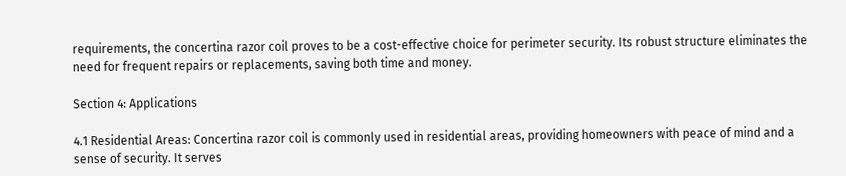requirements, the concertina razor coil proves to be a cost-effective choice for perimeter security. Its robust structure eliminates the need for frequent repairs or replacements, saving both time and money.

Section 4: Applications

4.1 Residential Areas: Concertina razor coil is commonly used in residential areas, providing homeowners with peace of mind and a sense of security. It serves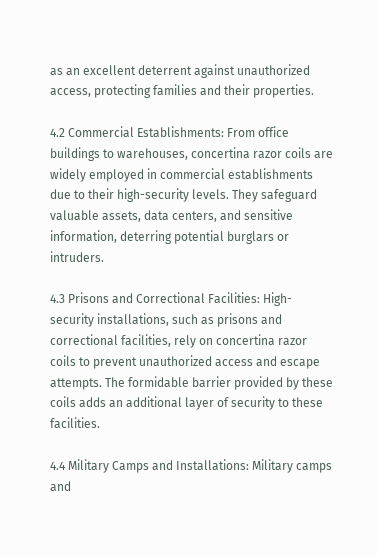as an excellent deterrent against unauthorized access, protecting families and their properties.

4.2 Commercial Establishments: From office buildings to warehouses, concertina razor coils are widely employed in commercial establishments due to their high-security levels. They safeguard valuable assets, data centers, and sensitive information, deterring potential burglars or intruders.

4.3 Prisons and Correctional Facilities: High-security installations, such as prisons and correctional facilities, rely on concertina razor coils to prevent unauthorized access and escape attempts. The formidable barrier provided by these coils adds an additional layer of security to these facilities.

4.4 Military Camps and Installations: Military camps and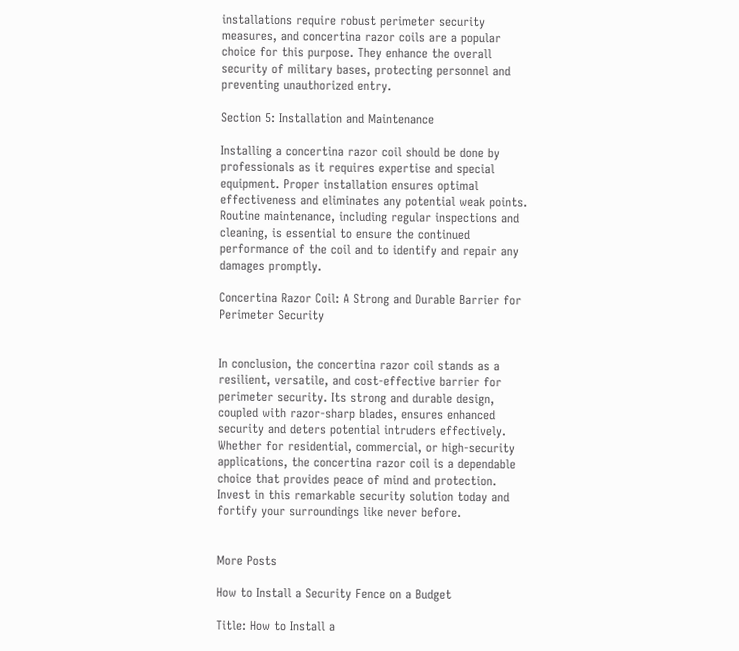installations require robust perimeter security measures, and concertina razor coils are a popular choice for this purpose. They enhance the overall security of military bases, protecting personnel and preventing unauthorized entry.

Section 5: Installation and Maintenance

Installing a concertina razor coil should be done by professionals as it requires expertise and special equipment. Proper installation ensures optimal effectiveness and eliminates any potential weak points. Routine maintenance, including regular inspections and cleaning, is essential to ensure the continued performance of the coil and to identify and repair any damages promptly.

Concertina Razor Coil: A Strong and Durable Barrier for Perimeter Security


In conclusion, the concertina razor coil stands as a resilient, versatile, and cost-effective barrier for perimeter security. Its strong and durable design, coupled with razor-sharp blades, ensures enhanced security and deters potential intruders effectively. Whether for residential, commercial, or high-security applications, the concertina razor coil is a dependable choice that provides peace of mind and protection. Invest in this remarkable security solution today and fortify your surroundings like never before.


More Posts

How to Install a Security Fence on a Budget

Title: How to Install a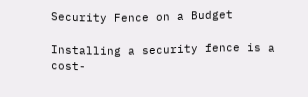Security Fence on a Budget

Installing a security fence is a cost-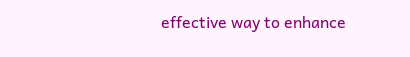effective way to enhance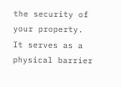the security of your property. It serves as a physical barrier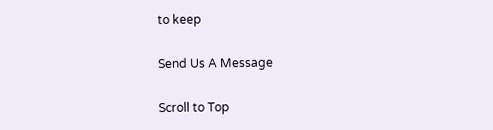to keep

Send Us A Message

Scroll to Top